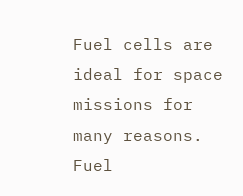Fuel cells are ideal for space missions for many reasons. Fuel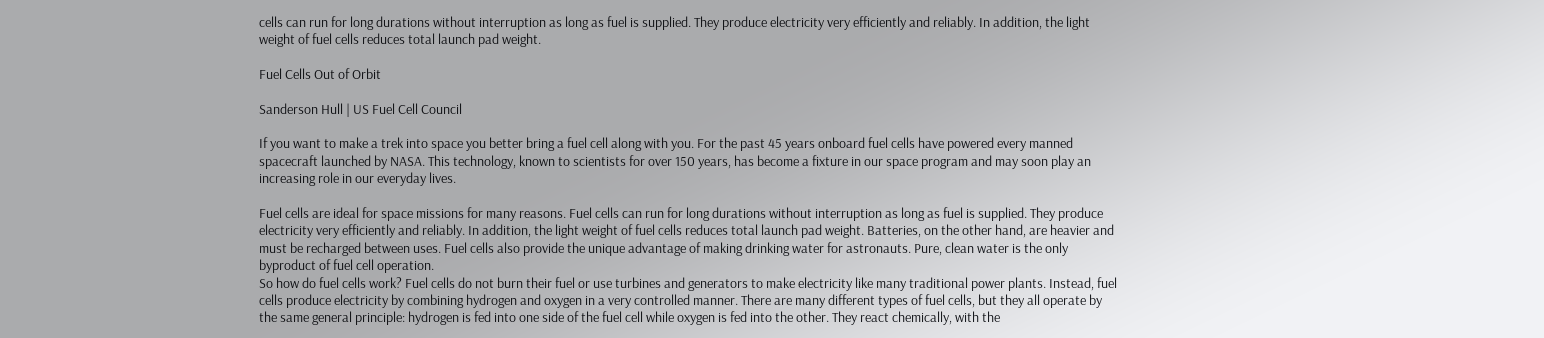cells can run for long durations without interruption as long as fuel is supplied. They produce electricity very efficiently and reliably. In addition, the light weight of fuel cells reduces total launch pad weight.

Fuel Cells Out of Orbit

Sanderson Hull | US Fuel Cell Council

If you want to make a trek into space you better bring a fuel cell along with you. For the past 45 years onboard fuel cells have powered every manned spacecraft launched by NASA. This technology, known to scientists for over 150 years, has become a fixture in our space program and may soon play an increasing role in our everyday lives.

Fuel cells are ideal for space missions for many reasons. Fuel cells can run for long durations without interruption as long as fuel is supplied. They produce electricity very efficiently and reliably. In addition, the light weight of fuel cells reduces total launch pad weight. Batteries, on the other hand, are heavier and must be recharged between uses. Fuel cells also provide the unique advantage of making drinking water for astronauts. Pure, clean water is the only byproduct of fuel cell operation.
So how do fuel cells work? Fuel cells do not burn their fuel or use turbines and generators to make electricity like many traditional power plants. Instead, fuel cells produce electricity by combining hydrogen and oxygen in a very controlled manner. There are many different types of fuel cells, but they all operate by the same general principle: hydrogen is fed into one side of the fuel cell while oxygen is fed into the other. They react chemically, with the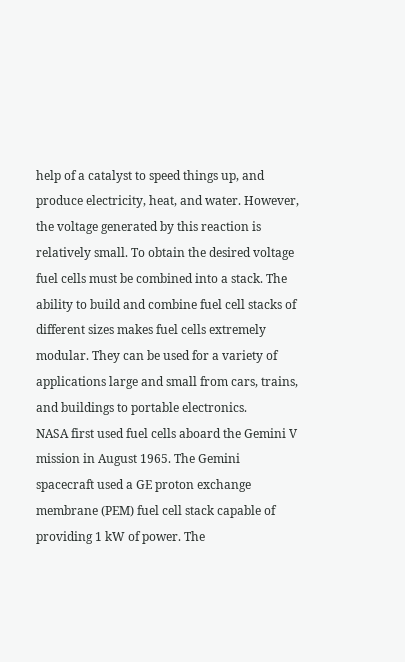help of a catalyst to speed things up, and produce electricity, heat, and water. However, the voltage generated by this reaction is relatively small. To obtain the desired voltage fuel cells must be combined into a stack. The ability to build and combine fuel cell stacks of different sizes makes fuel cells extremely modular. They can be used for a variety of applications large and small from cars, trains, and buildings to portable electronics.
NASA first used fuel cells aboard the Gemini V mission in August 1965. The Gemini spacecraft used a GE proton exchange membrane (PEM) fuel cell stack capable of providing 1 kW of power. The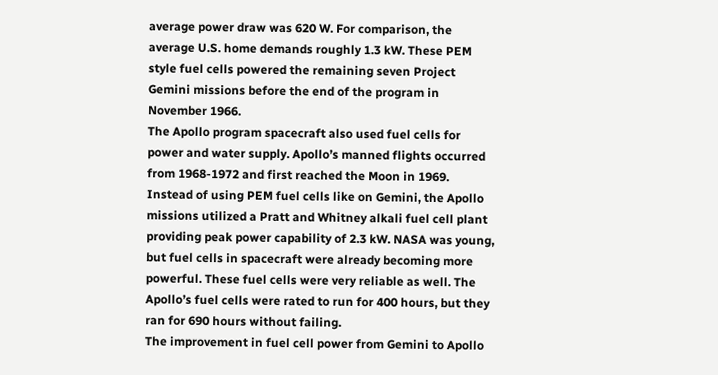average power draw was 620 W. For comparison, the average U.S. home demands roughly 1.3 kW. These PEM style fuel cells powered the remaining seven Project Gemini missions before the end of the program in November 1966.
The Apollo program spacecraft also used fuel cells for power and water supply. Apollo’s manned flights occurred from 1968-1972 and first reached the Moon in 1969. Instead of using PEM fuel cells like on Gemini, the Apollo missions utilized a Pratt and Whitney alkali fuel cell plant providing peak power capability of 2.3 kW. NASA was young, but fuel cells in spacecraft were already becoming more powerful. These fuel cells were very reliable as well. The Apollo’s fuel cells were rated to run for 400 hours, but they ran for 690 hours without failing.
The improvement in fuel cell power from Gemini to Apollo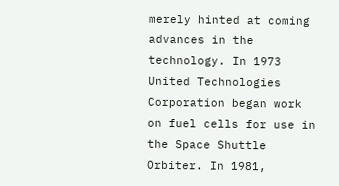merely hinted at coming advances in the technology. In 1973 United Technologies Corporation began work on fuel cells for use in the Space Shuttle Orbiter. In 1981,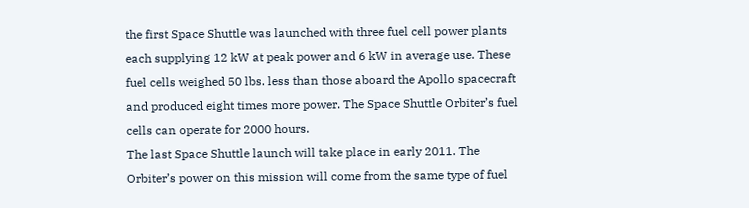the first Space Shuttle was launched with three fuel cell power plants each supplying 12 kW at peak power and 6 kW in average use. These fuel cells weighed 50 lbs. less than those aboard the Apollo spacecraft and produced eight times more power. The Space Shuttle Orbiter’s fuel cells can operate for 2000 hours.
The last Space Shuttle launch will take place in early 2011. The Orbiter’s power on this mission will come from the same type of fuel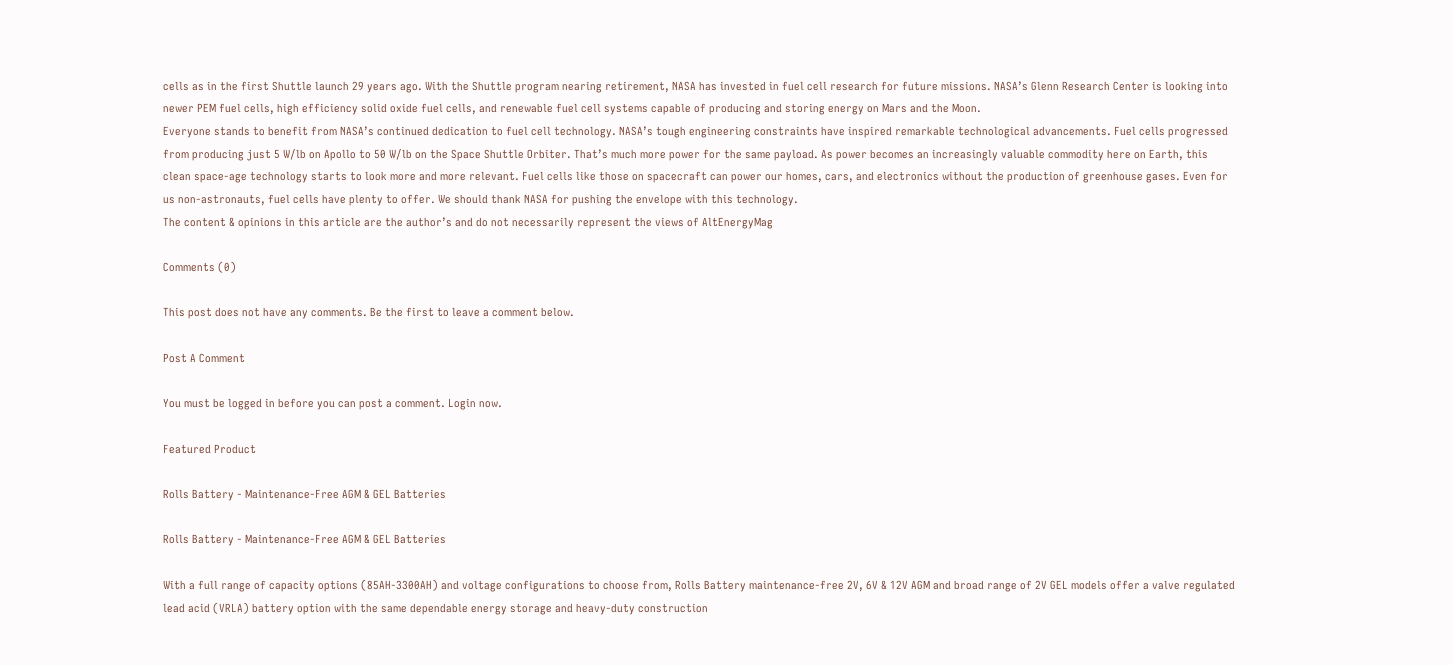cells as in the first Shuttle launch 29 years ago. With the Shuttle program nearing retirement, NASA has invested in fuel cell research for future missions. NASA’s Glenn Research Center is looking into newer PEM fuel cells, high efficiency solid oxide fuel cells, and renewable fuel cell systems capable of producing and storing energy on Mars and the Moon.
Everyone stands to benefit from NASA’s continued dedication to fuel cell technology. NASA’s tough engineering constraints have inspired remarkable technological advancements. Fuel cells progressed from producing just 5 W/lb on Apollo to 50 W/lb on the Space Shuttle Orbiter. That’s much more power for the same payload. As power becomes an increasingly valuable commodity here on Earth, this clean space-age technology starts to look more and more relevant. Fuel cells like those on spacecraft can power our homes, cars, and electronics without the production of greenhouse gases. Even for us non-astronauts, fuel cells have plenty to offer. We should thank NASA for pushing the envelope with this technology.
The content & opinions in this article are the author’s and do not necessarily represent the views of AltEnergyMag

Comments (0)

This post does not have any comments. Be the first to leave a comment below.

Post A Comment

You must be logged in before you can post a comment. Login now.

Featured Product

Rolls Battery - Maintenance-Free AGM & GEL Batteries

Rolls Battery - Maintenance-Free AGM & GEL Batteries

With a full range of capacity options (85AH-3300AH) and voltage configurations to choose from, Rolls Battery maintenance-free 2V, 6V & 12V AGM and broad range of 2V GEL models offer a valve regulated lead acid (VRLA) battery option with the same dependable energy storage and heavy-duty construction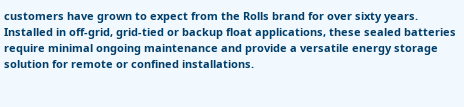customers have grown to expect from the Rolls brand for over sixty years. Installed in off-grid, grid-tied or backup float applications, these sealed batteries require minimal ongoing maintenance and provide a versatile energy storage solution for remote or confined installations.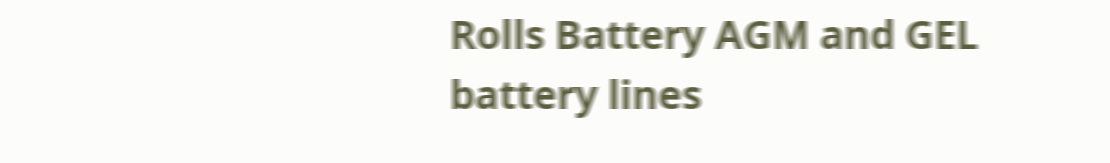Rolls Battery AGM and GEL battery lines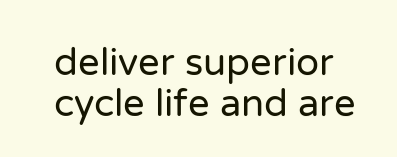deliver superior cycle life and are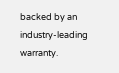backed by an industry-leading warranty.